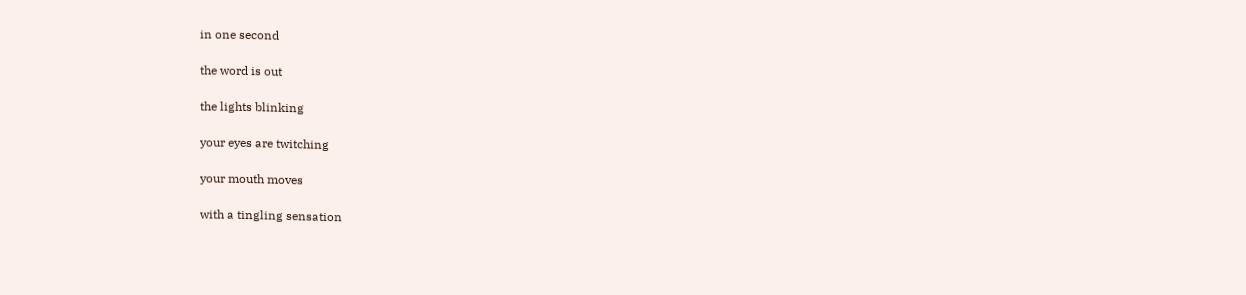in one second

the word is out

the lights blinking

your eyes are twitching

your mouth moves

with a tingling sensation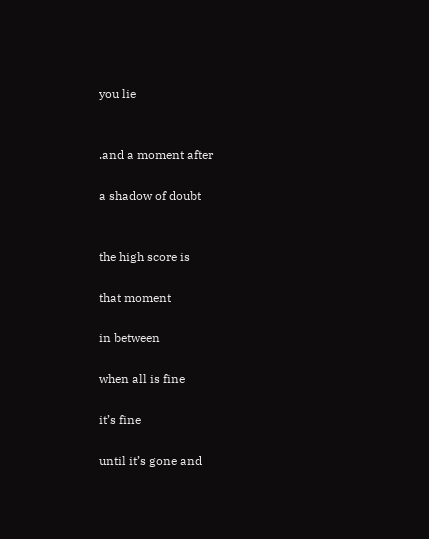you lie


.and a moment after

a shadow of doubt


the high score is

that moment

in between

when all is fine

it’s fine

until it’s gone and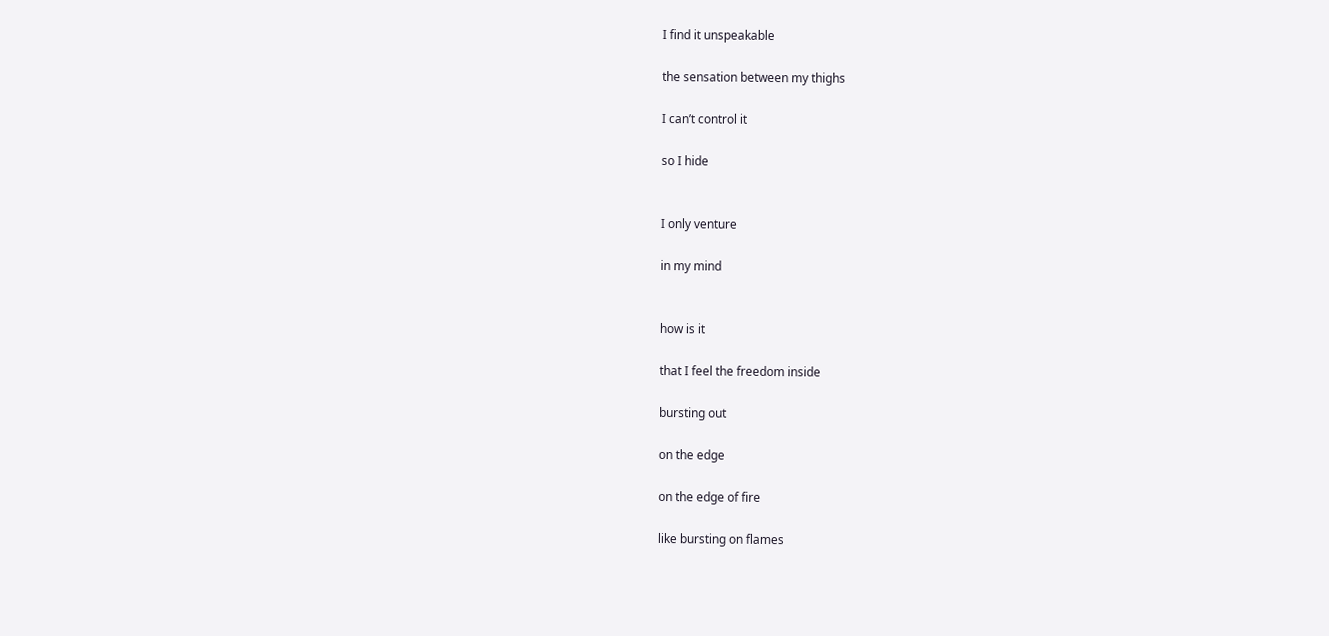I find it unspeakable

the sensation between my thighs

I can’t control it

so I hide


I only venture

in my mind


how is it

that I feel the freedom inside

bursting out

on the edge

on the edge of fire

like bursting on flames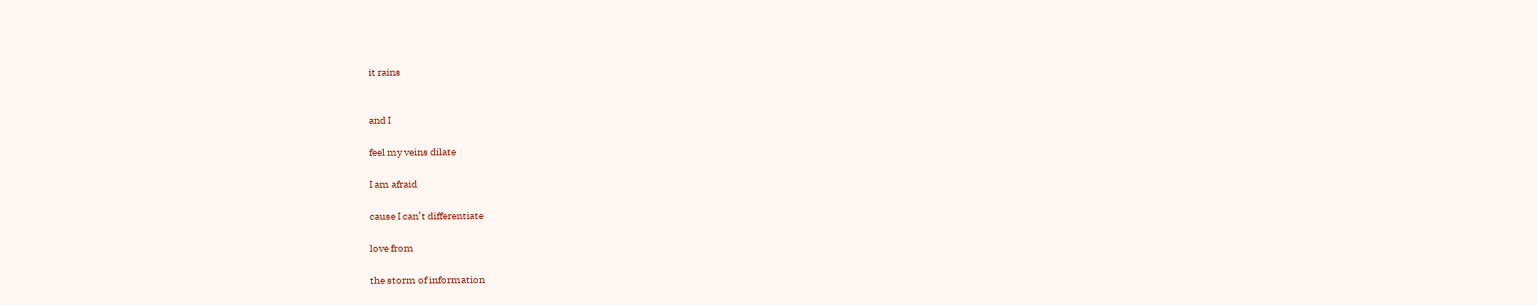it rains


and I

feel my veins dilate

I am afraid

cause I can’t differentiate

love from

the storm of information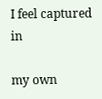I feel captured in

my own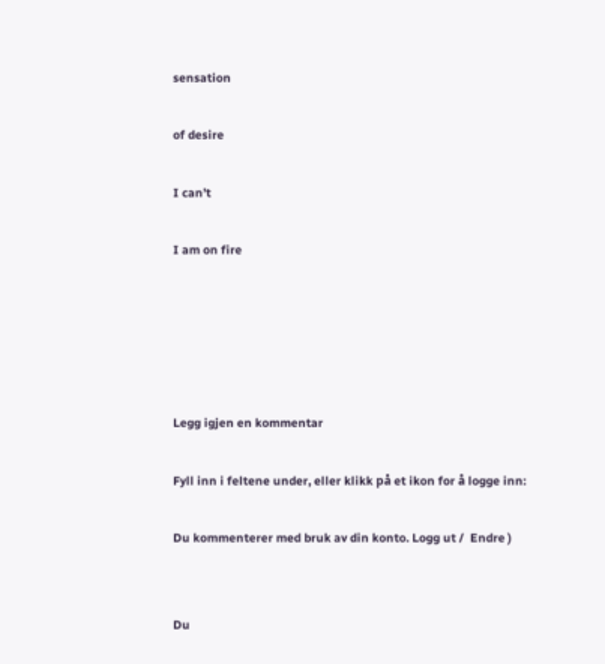sensation

of desire

I can’t

I am on fire





Legg igjen en kommentar

Fyll inn i feltene under, eller klikk på et ikon for å logge inn:

Du kommenterer med bruk av din konto. Logg ut /  Endre )


Du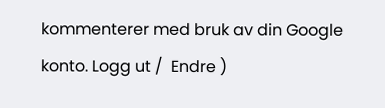kommenterer med bruk av din Google konto. Logg ut /  Endre )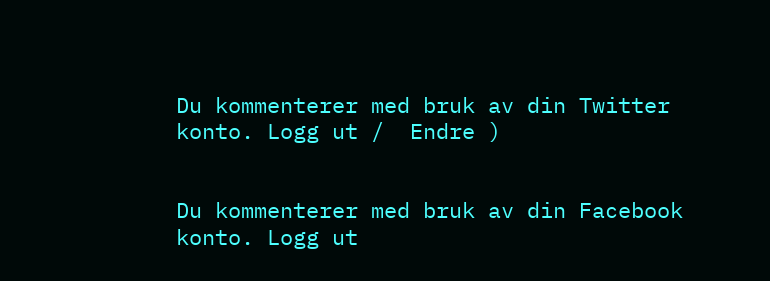Du kommenterer med bruk av din Twitter konto. Logg ut /  Endre )


Du kommenterer med bruk av din Facebook konto. Logg ut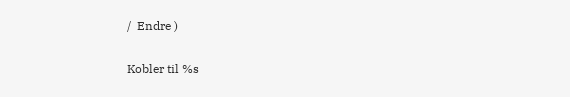/  Endre )

Kobler til %s